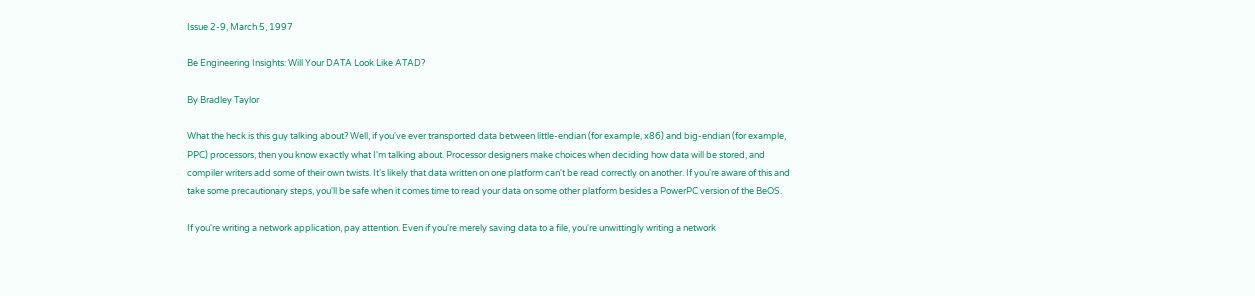Issue 2-9, March 5, 1997

Be Engineering Insights: Will Your DATA Look Like ATAD?

By Bradley Taylor

What the heck is this guy talking about? Well, if you've ever transported data between little-endian (for example, x86) and big-endian (for example, PPC) processors, then you know exactly what I'm talking about. Processor designers make choices when deciding how data will be stored, and compiler writers add some of their own twists. It's likely that data written on one platform can't be read correctly on another. If you're aware of this and take some precautionary steps, you'll be safe when it comes time to read your data on some other platform besides a PowerPC version of the BeOS.

If you're writing a network application, pay attention. Even if you're merely saving data to a file, you're unwittingly writing a network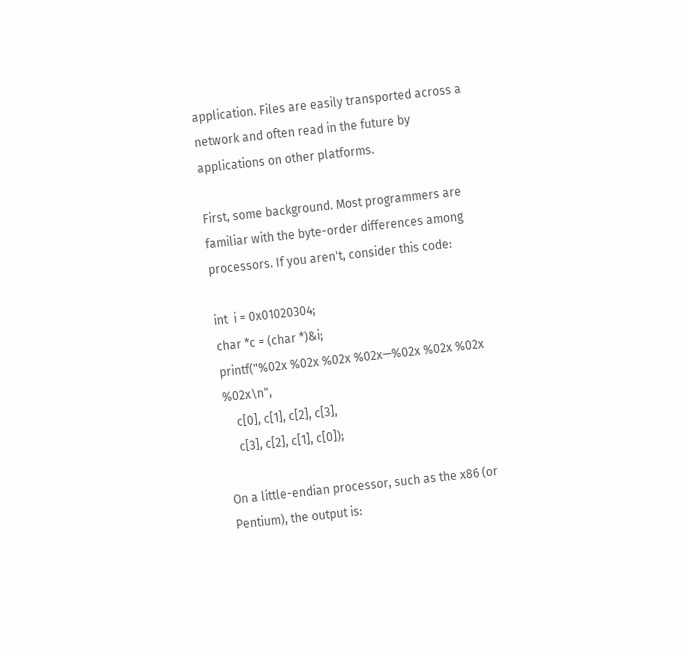application. Files are easily transported across a network and often read in the future by applications on other platforms.

First, some background. Most programmers are familiar with the byte-order differences among processors. If you aren't, consider this code:

int  i = 0x01020304;
char *c = (char *)&i;
printf("%02x %02x %02x %02x—%02x %02x %02x %02x\n",
    c[0], c[1], c[2], c[3],
    c[3], c[2], c[1], c[0]);

On a little-endian processor, such as the x86 (or Pentium), the output is: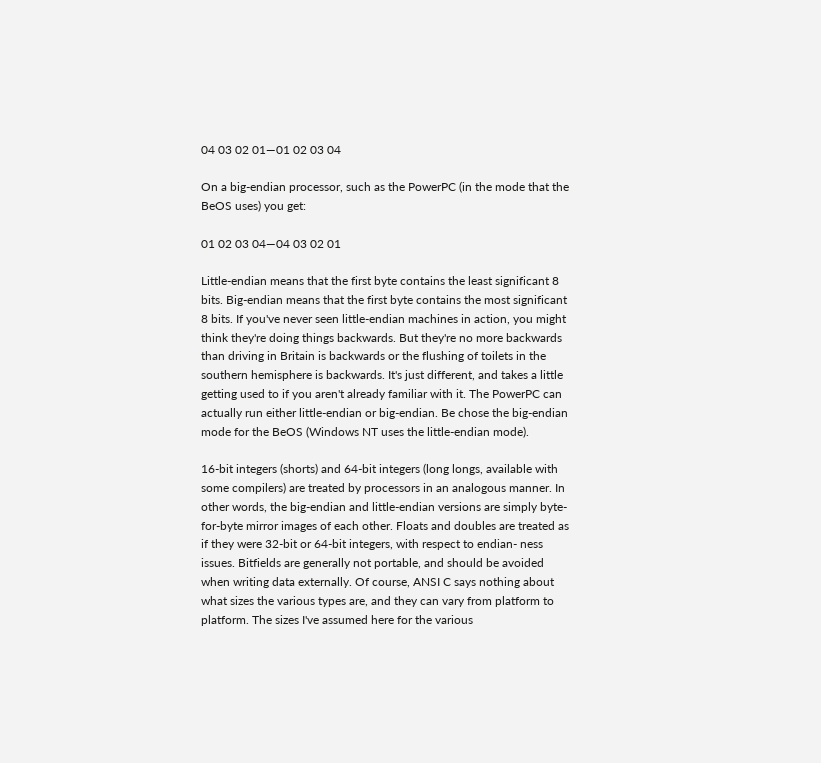04 03 02 01—01 02 03 04

On a big-endian processor, such as the PowerPC (in the mode that the BeOS uses) you get:

01 02 03 04—04 03 02 01

Little-endian means that the first byte contains the least significant 8 bits. Big-endian means that the first byte contains the most significant 8 bits. If you've never seen little-endian machines in action, you might think they're doing things backwards. But they're no more backwards than driving in Britain is backwards or the flushing of toilets in the southern hemisphere is backwards. It's just different, and takes a little getting used to if you aren't already familiar with it. The PowerPC can actually run either little-endian or big-endian. Be chose the big-endian mode for the BeOS (Windows NT uses the little-endian mode).

16-bit integers (shorts) and 64-bit integers (long longs, available with some compilers) are treated by processors in an analogous manner. In other words, the big-endian and little-endian versions are simply byte-for-byte mirror images of each other. Floats and doubles are treated as if they were 32-bit or 64-bit integers, with respect to endian- ness issues. Bitfields are generally not portable, and should be avoided when writing data externally. Of course, ANSI C says nothing about what sizes the various types are, and they can vary from platform to platform. The sizes I've assumed here for the various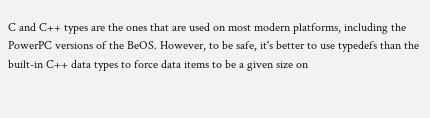C and C++ types are the ones that are used on most modern platforms, including the PowerPC versions of the BeOS. However, to be safe, it's better to use typedefs than the built-in C++ data types to force data items to be a given size on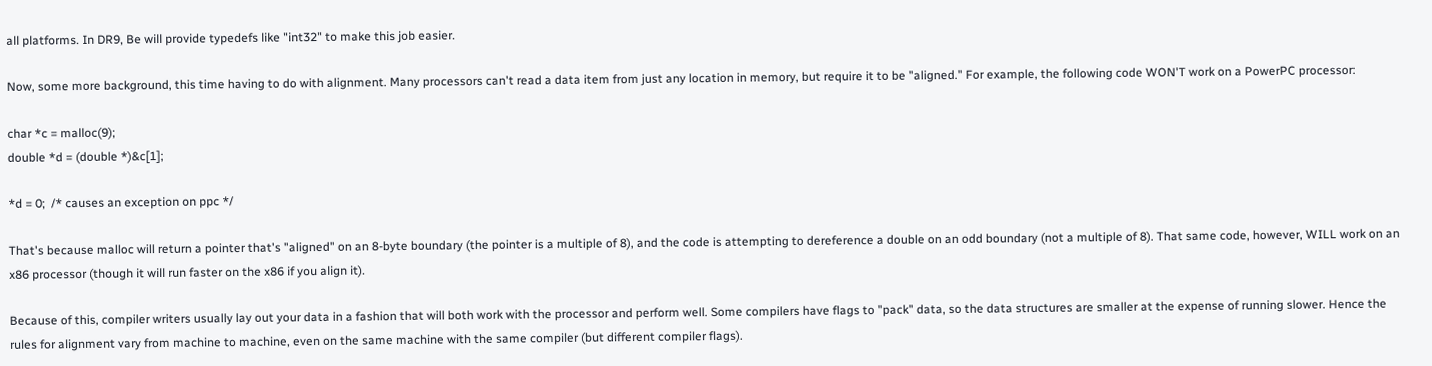all platforms. In DR9, Be will provide typedefs like "int32" to make this job easier.

Now, some more background, this time having to do with alignment. Many processors can't read a data item from just any location in memory, but require it to be "aligned." For example, the following code WON'T work on a PowerPC processor:

char *c = malloc(9);
double *d = (double *)&c[1];

*d = 0;  /* causes an exception on ppc */

That's because malloc will return a pointer that's "aligned" on an 8-byte boundary (the pointer is a multiple of 8), and the code is attempting to dereference a double on an odd boundary (not a multiple of 8). That same code, however, WILL work on an x86 processor (though it will run faster on the x86 if you align it).

Because of this, compiler writers usually lay out your data in a fashion that will both work with the processor and perform well. Some compilers have flags to "pack" data, so the data structures are smaller at the expense of running slower. Hence the rules for alignment vary from machine to machine, even on the same machine with the same compiler (but different compiler flags).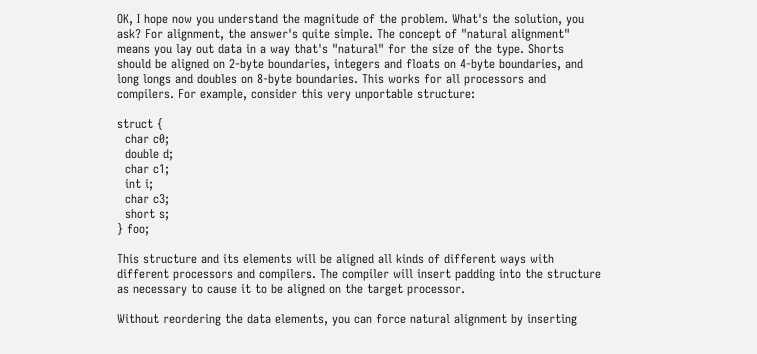OK, I hope now you understand the magnitude of the problem. What's the solution, you ask? For alignment, the answer's quite simple. The concept of "natural alignment" means you lay out data in a way that's "natural" for the size of the type. Shorts should be aligned on 2-byte boundaries, integers and floats on 4-byte boundaries, and long longs and doubles on 8-byte boundaries. This works for all processors and compilers. For example, consider this very unportable structure:

struct {
  char c0;
  double d;
  char c1;
  int i;
  char c3;
  short s;
} foo;

This structure and its elements will be aligned all kinds of different ways with different processors and compilers. The compiler will insert padding into the structure as necessary to cause it to be aligned on the target processor.

Without reordering the data elements, you can force natural alignment by inserting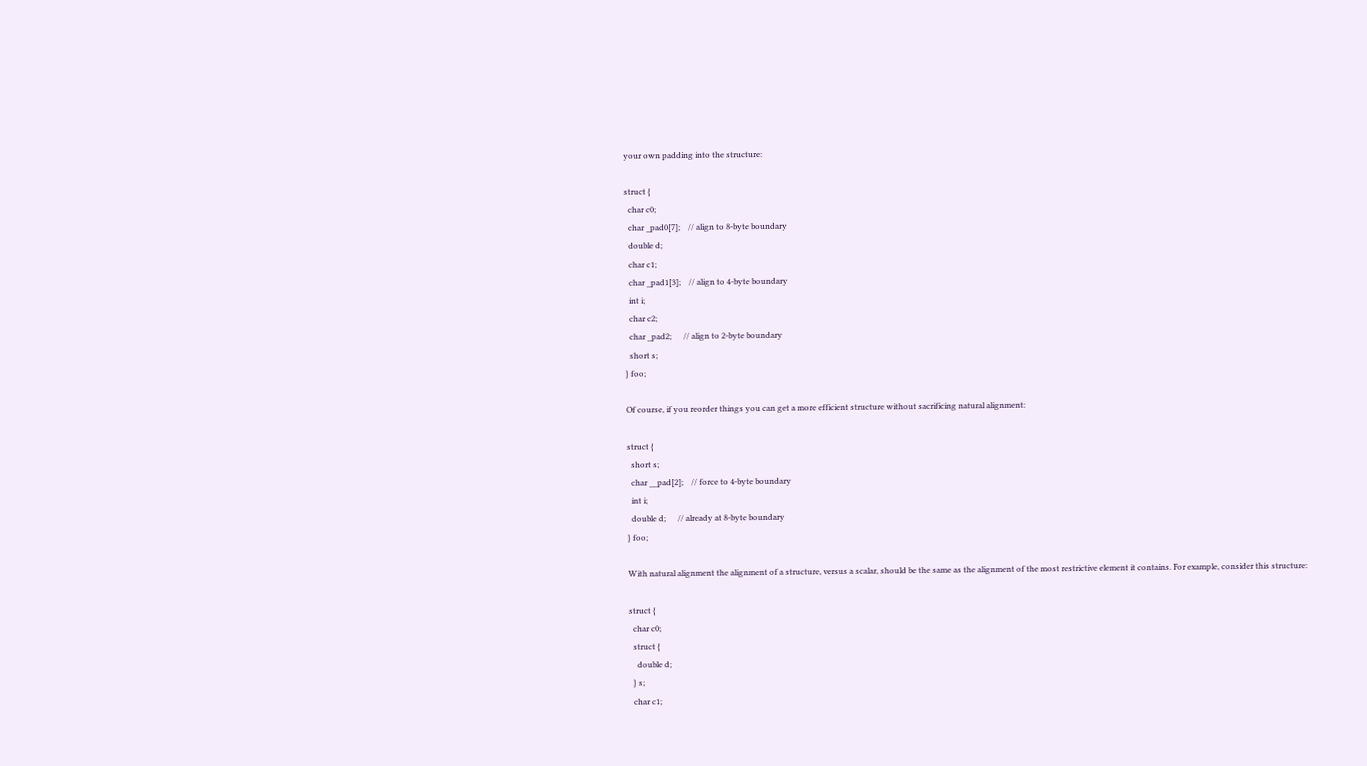your own padding into the structure:

struct {
  char c0;
  char _pad0[7];    // align to 8-byte boundary
  double d;
  char c1;
  char _pad1[3];    // align to 4-byte boundary
  int i;
  char c2;
  char _pad2;      // align to 2-byte boundary
  short s;
} foo;

Of course, if you reorder things you can get a more efficient structure without sacrificing natural alignment:

struct {
  short s;
  char __pad[2];    // force to 4-byte boundary
  int i;
  double d;      // already at 8-byte boundary
} foo;

With natural alignment the alignment of a structure, versus a scalar, should be the same as the alignment of the most restrictive element it contains. For example, consider this structure:

struct {
  char c0;
  struct {
    double d;
  } s;
  char c1;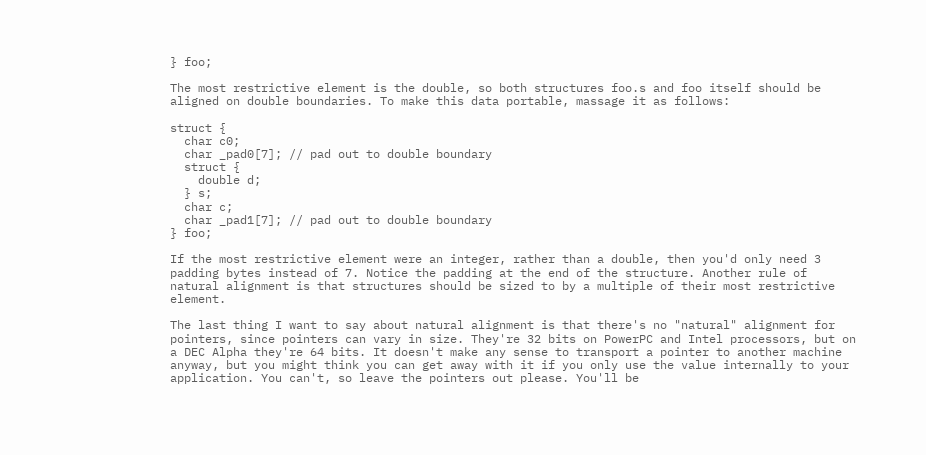} foo;

The most restrictive element is the double, so both structures foo.s and foo itself should be aligned on double boundaries. To make this data portable, massage it as follows:

struct {
  char c0;
  char _pad0[7]; // pad out to double boundary
  struct {
    double d;
  } s;
  char c;
  char _pad1[7]; // pad out to double boundary
} foo;

If the most restrictive element were an integer, rather than a double, then you'd only need 3 padding bytes instead of 7. Notice the padding at the end of the structure. Another rule of natural alignment is that structures should be sized to by a multiple of their most restrictive element.

The last thing I want to say about natural alignment is that there's no "natural" alignment for pointers, since pointers can vary in size. They're 32 bits on PowerPC and Intel processors, but on a DEC Alpha they're 64 bits. It doesn't make any sense to transport a pointer to another machine anyway, but you might think you can get away with it if you only use the value internally to your application. You can't, so leave the pointers out please. You'll be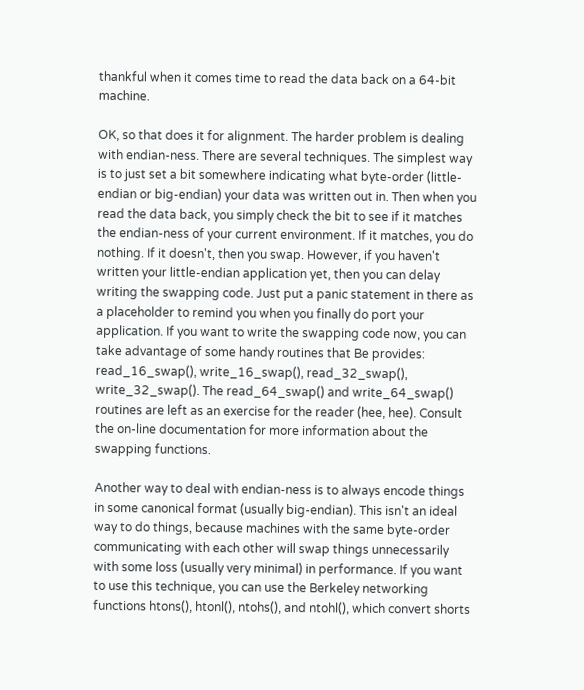thankful when it comes time to read the data back on a 64-bit machine.

OK, so that does it for alignment. The harder problem is dealing with endian-ness. There are several techniques. The simplest way is to just set a bit somewhere indicating what byte-order (little-endian or big-endian) your data was written out in. Then when you read the data back, you simply check the bit to see if it matches the endian-ness of your current environment. If it matches, you do nothing. If it doesn't, then you swap. However, if you haven't written your little-endian application yet, then you can delay writing the swapping code. Just put a panic statement in there as a placeholder to remind you when you finally do port your application. If you want to write the swapping code now, you can take advantage of some handy routines that Be provides: read_16_swap(), write_16_swap(), read_32_swap(), write_32_swap(). The read_64_swap() and write_64_swap() routines are left as an exercise for the reader (hee, hee). Consult the on-line documentation for more information about the swapping functions.

Another way to deal with endian-ness is to always encode things in some canonical format (usually big-endian). This isn't an ideal way to do things, because machines with the same byte-order communicating with each other will swap things unnecessarily with some loss (usually very minimal) in performance. If you want to use this technique, you can use the Berkeley networking functions htons(), htonl(), ntohs(), and ntohl(), which convert shorts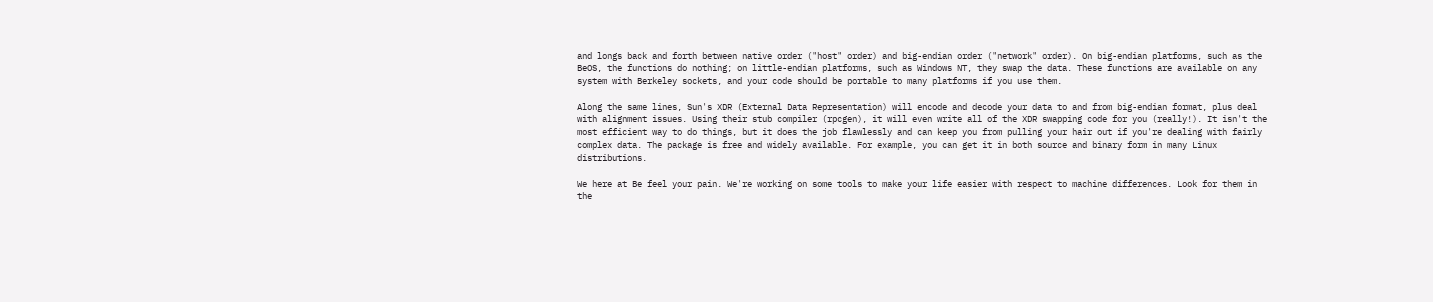and longs back and forth between native order ("host" order) and big-endian order ("network" order). On big-endian platforms, such as the BeOS, the functions do nothing; on little-endian platforms, such as Windows NT, they swap the data. These functions are available on any system with Berkeley sockets, and your code should be portable to many platforms if you use them.

Along the same lines, Sun's XDR (External Data Representation) will encode and decode your data to and from big-endian format, plus deal with alignment issues. Using their stub compiler (rpcgen), it will even write all of the XDR swapping code for you (really!). It isn't the most efficient way to do things, but it does the job flawlessly and can keep you from pulling your hair out if you're dealing with fairly complex data. The package is free and widely available. For example, you can get it in both source and binary form in many Linux distributions.

We here at Be feel your pain. We're working on some tools to make your life easier with respect to machine differences. Look for them in the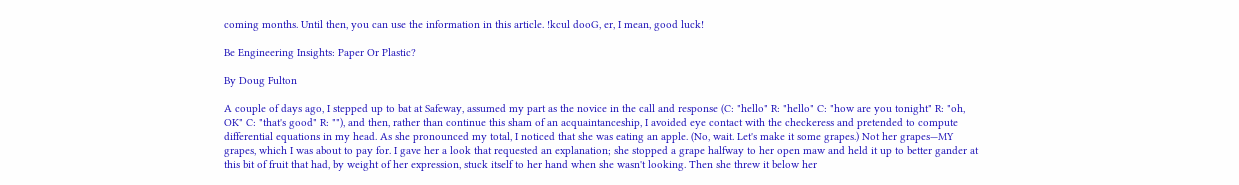coming months. Until then, you can use the information in this article. !kcul dooG, er, I mean, good luck!

Be Engineering Insights: Paper Or Plastic?

By Doug Fulton

A couple of days ago, I stepped up to bat at Safeway, assumed my part as the novice in the call and response (C: "hello" R: "hello" C: "how are you tonight" R: "oh, OK" C: "that's good" R: ""), and then, rather than continue this sham of an acquaintanceship, I avoided eye contact with the checkeress and pretended to compute differential equations in my head. As she pronounced my total, I noticed that she was eating an apple. (No, wait. Let's make it some grapes.) Not her grapes—MY grapes, which I was about to pay for. I gave her a look that requested an explanation; she stopped a grape halfway to her open maw and held it up to better gander at this bit of fruit that had, by weight of her expression, stuck itself to her hand when she wasn't looking. Then she threw it below her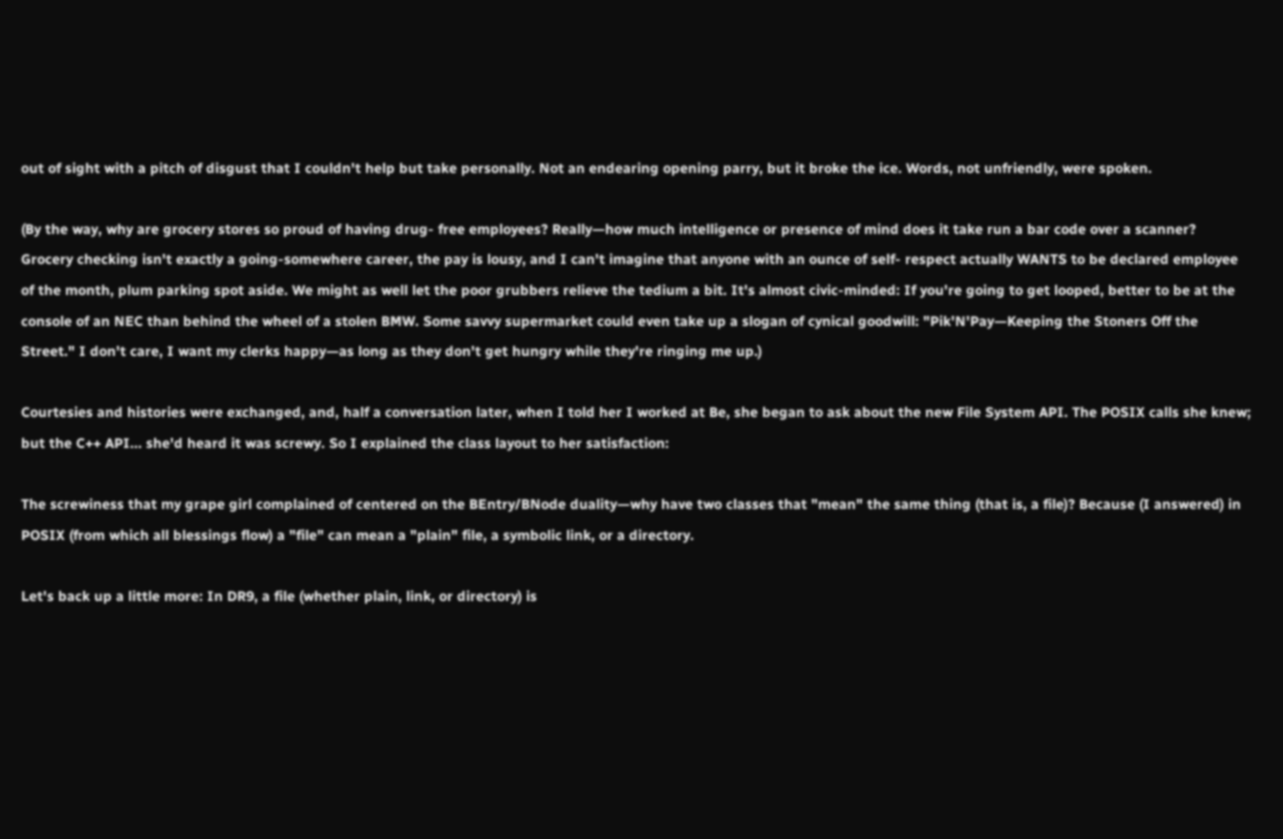out of sight with a pitch of disgust that I couldn't help but take personally. Not an endearing opening parry, but it broke the ice. Words, not unfriendly, were spoken.

(By the way, why are grocery stores so proud of having drug- free employees? Really—how much intelligence or presence of mind does it take run a bar code over a scanner? Grocery checking isn't exactly a going-somewhere career, the pay is lousy, and I can't imagine that anyone with an ounce of self- respect actually WANTS to be declared employee of the month, plum parking spot aside. We might as well let the poor grubbers relieve the tedium a bit. It's almost civic-minded: If you're going to get looped, better to be at the console of an NEC than behind the wheel of a stolen BMW. Some savvy supermarket could even take up a slogan of cynical goodwill: "Pik'N'Pay—Keeping the Stoners Off the Street." I don't care, I want my clerks happy—as long as they don't get hungry while they're ringing me up.)

Courtesies and histories were exchanged, and, half a conversation later, when I told her I worked at Be, she began to ask about the new File System API. The POSIX calls she knew; but the C++ API... she'd heard it was screwy. So I explained the class layout to her satisfaction:

The screwiness that my grape girl complained of centered on the BEntry/BNode duality—why have two classes that "mean" the same thing (that is, a file)? Because (I answered) in POSIX (from which all blessings flow) a "file" can mean a "plain" file, a symbolic link, or a directory.

Let's back up a little more: In DR9, a file (whether plain, link, or directory) is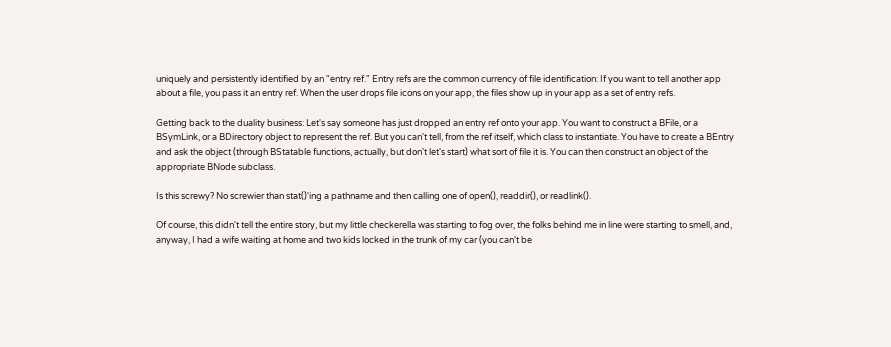uniquely and persistently identified by an "entry ref." Entry refs are the common currency of file identification: If you want to tell another app about a file, you pass it an entry ref. When the user drops file icons on your app, the files show up in your app as a set of entry refs.

Getting back to the duality business: Let's say someone has just dropped an entry ref onto your app. You want to construct a BFile, or a BSymLink, or a BDirectory object to represent the ref. But you can't tell, from the ref itself, which class to instantiate. You have to create a BEntry and ask the object (through BStatable functions, actually, but don't let's start) what sort of file it is. You can then construct an object of the appropriate BNode subclass.

Is this screwy? No screwier than stat()'ing a pathname and then calling one of open(), readdir(), or readlink().

Of course, this didn't tell the entire story, but my little checkerella was starting to fog over, the folks behind me in line were starting to smell, and, anyway, I had a wife waiting at home and two kids locked in the trunk of my car (you can't be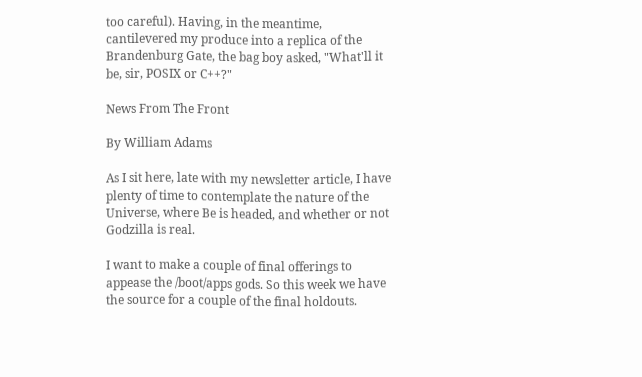too careful). Having, in the meantime, cantilevered my produce into a replica of the Brandenburg Gate, the bag boy asked, "What'll it be, sir, POSIX or C++?"

News From The Front

By William Adams

As I sit here, late with my newsletter article, I have plenty of time to contemplate the nature of the Universe, where Be is headed, and whether or not Godzilla is real.

I want to make a couple of final offerings to appease the /boot/apps gods. So this week we have the source for a couple of the final holdouts.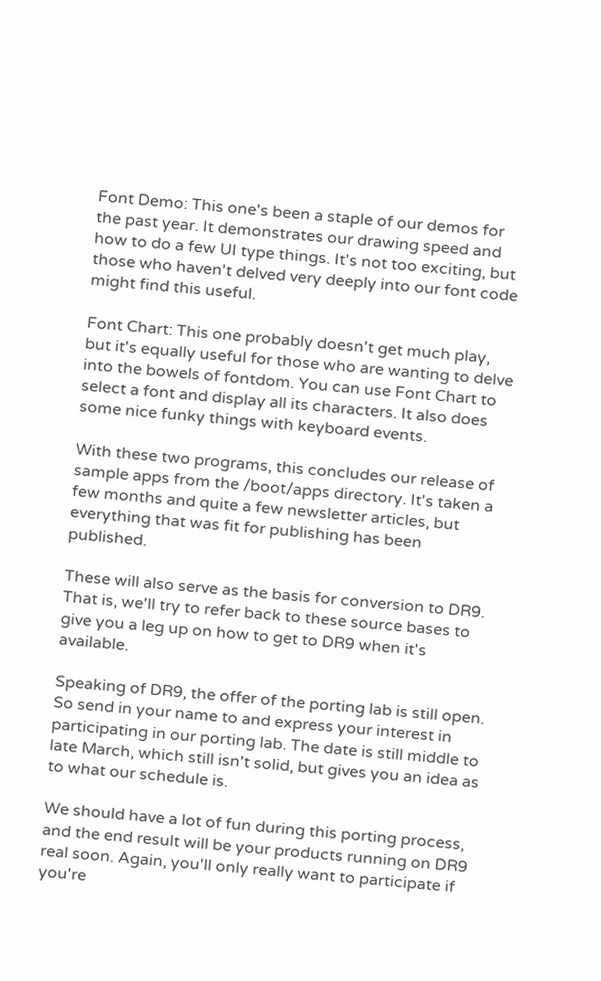Font Demo: This one's been a staple of our demos for the past year. It demonstrates our drawing speed and how to do a few UI type things. It's not too exciting, but those who haven't delved very deeply into our font code might find this useful.

Font Chart: This one probably doesn't get much play, but it's equally useful for those who are wanting to delve into the bowels of fontdom. You can use Font Chart to select a font and display all its characters. It also does some nice funky things with keyboard events.

With these two programs, this concludes our release of sample apps from the /boot/apps directory. It's taken a few months and quite a few newsletter articles, but everything that was fit for publishing has been published.

These will also serve as the basis for conversion to DR9. That is, we'll try to refer back to these source bases to give you a leg up on how to get to DR9 when it's available.

Speaking of DR9, the offer of the porting lab is still open. So send in your name to and express your interest in participating in our porting lab. The date is still middle to late March, which still isn't solid, but gives you an idea as to what our schedule is.

We should have a lot of fun during this porting process, and the end result will be your products running on DR9 real soon. Again, you'll only really want to participate if you're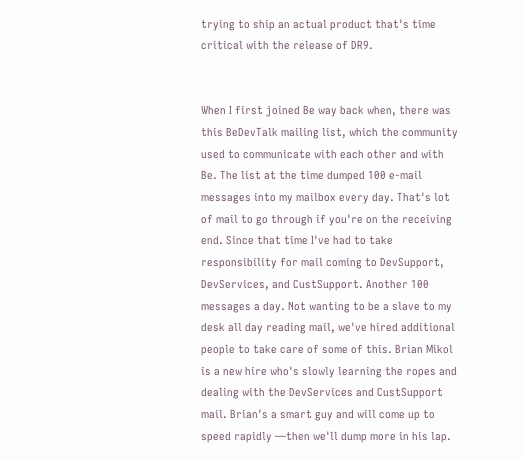trying to ship an actual product that's time critical with the release of DR9.


When I first joined Be way back when, there was this BeDevTalk mailing list, which the community used to communicate with each other and with Be. The list at the time dumped 100 e-mail messages into my mailbox every day. That's lot of mail to go through if you're on the receiving end. Since that time I've had to take responsibility for mail coming to DevSupport, DevServices, and CustSupport. Another 100 messages a day. Not wanting to be a slave to my desk all day reading mail, we've hired additional people to take care of some of this. Brian Mikol is a new hire who's slowly learning the ropes and dealing with the DevServices and CustSupport mail. Brian's a smart guy and will come up to speed rapidly —then we'll dump more in his lap.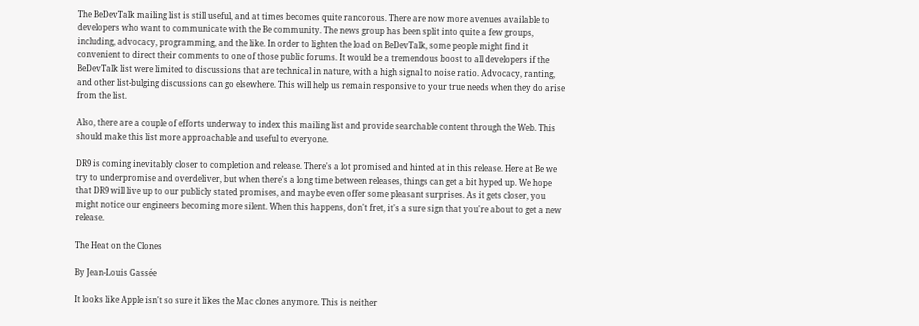The BeDevTalk mailing list is still useful, and at times becomes quite rancorous. There are now more avenues available to developers who want to communicate with the Be community. The news group has been split into quite a few groups, including, advocacy, programming, and the like. In order to lighten the load on BeDevTalk, some people might find it convenient to direct their comments to one of those public forums. It would be a tremendous boost to all developers if the BeDevTalk list were limited to discussions that are technical in nature, with a high signal to noise ratio. Advocacy, ranting, and other list-bulging discussions can go elsewhere. This will help us remain responsive to your true needs when they do arise from the list.

Also, there are a couple of efforts underway to index this mailing list and provide searchable content through the Web. This should make this list more approachable and useful to everyone.

DR9 is coming inevitably closer to completion and release. There's a lot promised and hinted at in this release. Here at Be we try to underpromise and overdeliver, but when there's a long time between releases, things can get a bit hyped up. We hope that DR9 will live up to our publicly stated promises, and maybe even offer some pleasant surprises. As it gets closer, you might notice our engineers becoming more silent. When this happens, don't fret, it's a sure sign that you're about to get a new release.

The Heat on the Clones

By Jean-Louis Gassée

It looks like Apple isn't so sure it likes the Mac clones anymore. This is neither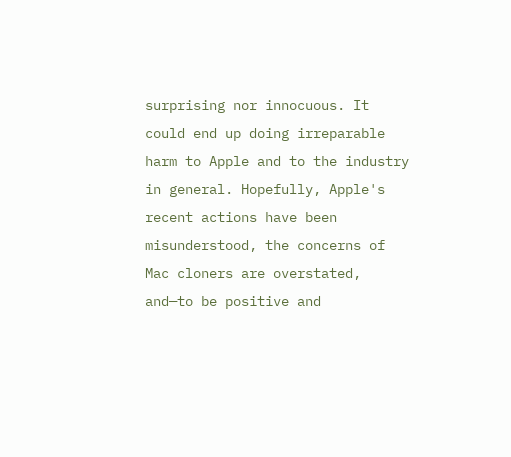surprising nor innocuous. It could end up doing irreparable harm to Apple and to the industry in general. Hopefully, Apple's recent actions have been misunderstood, the concerns of Mac cloners are overstated, and—to be positive and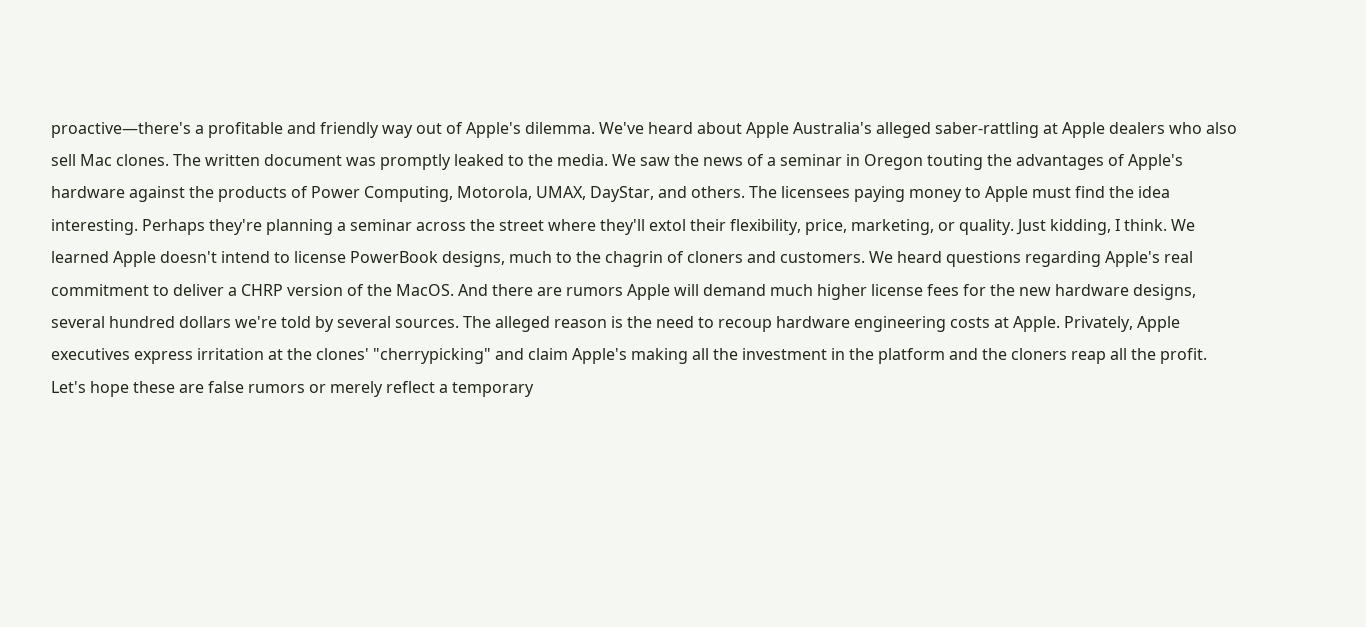proactive—there's a profitable and friendly way out of Apple's dilemma. We've heard about Apple Australia's alleged saber-rattling at Apple dealers who also sell Mac clones. The written document was promptly leaked to the media. We saw the news of a seminar in Oregon touting the advantages of Apple's hardware against the products of Power Computing, Motorola, UMAX, DayStar, and others. The licensees paying money to Apple must find the idea interesting. Perhaps they're planning a seminar across the street where they'll extol their flexibility, price, marketing, or quality. Just kidding, I think. We learned Apple doesn't intend to license PowerBook designs, much to the chagrin of cloners and customers. We heard questions regarding Apple's real commitment to deliver a CHRP version of the MacOS. And there are rumors Apple will demand much higher license fees for the new hardware designs, several hundred dollars we're told by several sources. The alleged reason is the need to recoup hardware engineering costs at Apple. Privately, Apple executives express irritation at the clones' "cherrypicking" and claim Apple's making all the investment in the platform and the cloners reap all the profit. Let's hope these are false rumors or merely reflect a temporary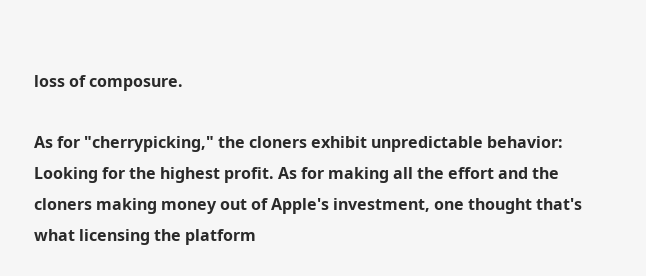loss of composure.

As for "cherrypicking," the cloners exhibit unpredictable behavior: Looking for the highest profit. As for making all the effort and the cloners making money out of Apple's investment, one thought that's what licensing the platform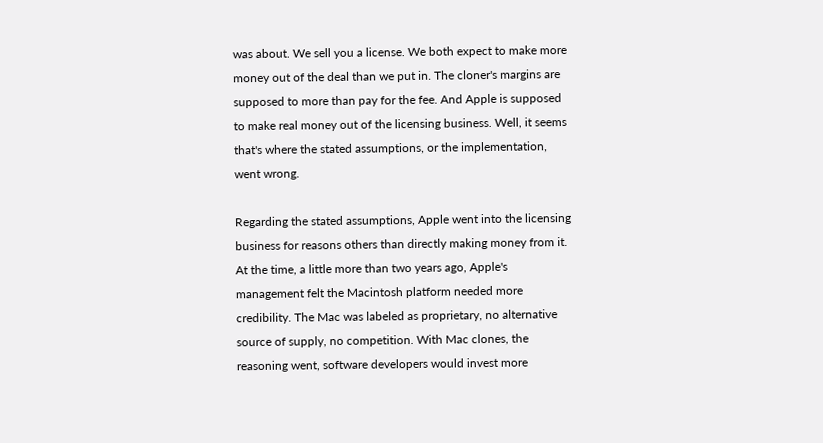was about. We sell you a license. We both expect to make more money out of the deal than we put in. The cloner's margins are supposed to more than pay for the fee. And Apple is supposed to make real money out of the licensing business. Well, it seems that's where the stated assumptions, or the implementation, went wrong.

Regarding the stated assumptions, Apple went into the licensing business for reasons others than directly making money from it. At the time, a little more than two years ago, Apple's management felt the Macintosh platform needed more credibility. The Mac was labeled as proprietary, no alternative source of supply, no competition. With Mac clones, the reasoning went, software developers would invest more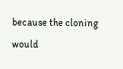because the cloning would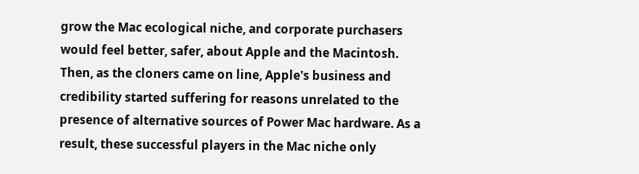grow the Mac ecological niche, and corporate purchasers would feel better, safer, about Apple and the Macintosh. Then, as the cloners came on line, Apple's business and credibility started suffering for reasons unrelated to the presence of alternative sources of Power Mac hardware. As a result, these successful players in the Mac niche only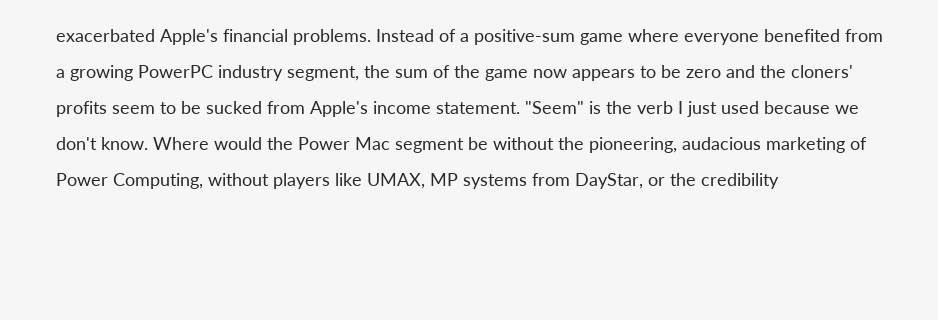exacerbated Apple's financial problems. Instead of a positive-sum game where everyone benefited from a growing PowerPC industry segment, the sum of the game now appears to be zero and the cloners' profits seem to be sucked from Apple's income statement. "Seem" is the verb I just used because we don't know. Where would the Power Mac segment be without the pioneering, audacious marketing of Power Computing, without players like UMAX, MP systems from DayStar, or the credibility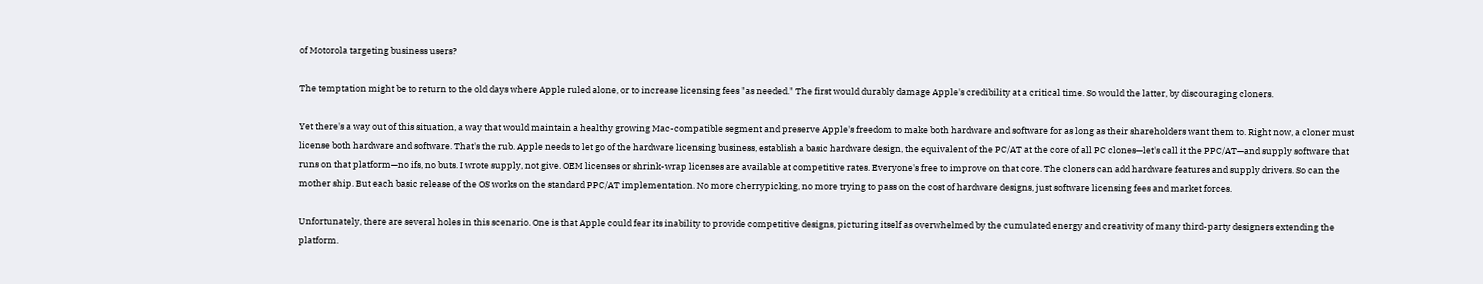of Motorola targeting business users?

The temptation might be to return to the old days where Apple ruled alone, or to increase licensing fees "as needed." The first would durably damage Apple's credibility at a critical time. So would the latter, by discouraging cloners.

Yet there's a way out of this situation, a way that would maintain a healthy growing Mac-compatible segment and preserve Apple's freedom to make both hardware and software for as long as their shareholders want them to. Right now, a cloner must license both hardware and software. That's the rub. Apple needs to let go of the hardware licensing business, establish a basic hardware design, the equivalent of the PC/AT at the core of all PC clones—let's call it the PPC/AT—and supply software that runs on that platform—no ifs, no buts. I wrote supply, not give. OEM licenses or shrink-wrap licenses are available at competitive rates. Everyone's free to improve on that core. The cloners can add hardware features and supply drivers. So can the mother ship. But each basic release of the OS works on the standard PPC/AT implementation. No more cherrypicking, no more trying to pass on the cost of hardware designs, just software licensing fees and market forces.

Unfortunately, there are several holes in this scenario. One is that Apple could fear its inability to provide competitive designs, picturing itself as overwhelmed by the cumulated energy and creativity of many third-party designers extending the platform.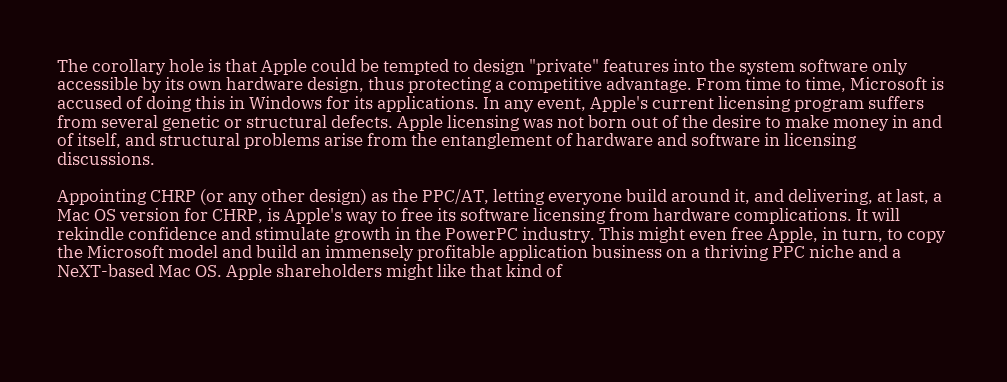The corollary hole is that Apple could be tempted to design "private" features into the system software only accessible by its own hardware design, thus protecting a competitive advantage. From time to time, Microsoft is accused of doing this in Windows for its applications. In any event, Apple's current licensing program suffers from several genetic or structural defects. Apple licensing was not born out of the desire to make money in and of itself, and structural problems arise from the entanglement of hardware and software in licensing discussions.

Appointing CHRP (or any other design) as the PPC/AT, letting everyone build around it, and delivering, at last, a Mac OS version for CHRP, is Apple's way to free its software licensing from hardware complications. It will rekindle confidence and stimulate growth in the PowerPC industry. This might even free Apple, in turn, to copy the Microsoft model and build an immensely profitable application business on a thriving PPC niche and a NeXT-based Mac OS. Apple shareholders might like that kind of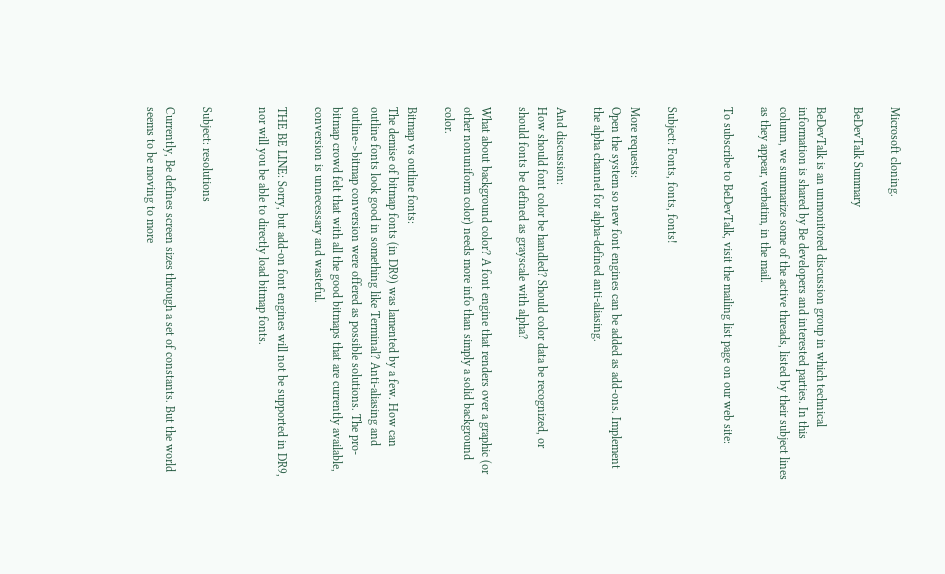Microsoft cloning.

BeDevTalk Summary

BeDevTalk is an unmonitored discussion group in which technical information is shared by Be developers and interested parties. In this column, we summarize some of the active threads, listed by their subject lines as they appear, verbatim, in the mail.

To subscribe to BeDevTalk, visit the mailing list page on our web site:


Subject: Fonts, fonts, fonts!

More requests:
Open the system so new font engines can be added as add-ons. Implement the alpha channel for alpha-defined anti-aliasing.

And discussion:
How should font color be handled? Should color data be recognized, or should fonts be defined as grayscale with alpha?

What about background color? A font engine that renders over a graphic (or other nonuniform color) needs more info than simply a solid background color.

Bitmap vs outline fonts:
The demise of bitmap fonts (in DR9) was lamented by a few. How can outline fonts look good in something like Terminal? Anti-aliasing and outline->bitmap conversion were offered as possible solutions. The pro-bitmap crowd felt that with all the good bitmaps that are currently available, conversion is unnecessary and wasteful.

THE BE LINE: Sorry, but add-on font engines will not be supported in DR9, nor will you be able to directly load bitmap fonts.


Subject: resolutions

Currently, Be defines screen sizes through a set of constants. But the world seems to be moving to more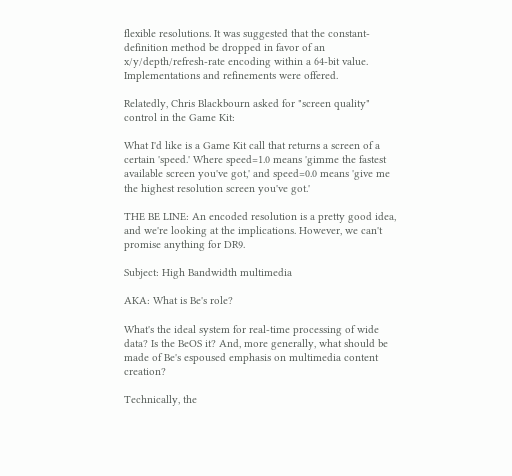flexible resolutions. It was suggested that the constant-definition method be dropped in favor of an x/y/depth/refresh-rate encoding within a 64-bit value. Implementations and refinements were offered.

Relatedly, Chris Blackbourn asked for "screen quality" control in the Game Kit:

What I'd like is a Game Kit call that returns a screen of a certain 'speed.' Where speed=1.0 means 'gimme the fastest available screen you've got,' and speed=0.0 means 'give me the highest resolution screen you've got.'

THE BE LINE: An encoded resolution is a pretty good idea, and we're looking at the implications. However, we can't promise anything for DR9.

Subject: High Bandwidth multimedia

AKA: What is Be's role?

What's the ideal system for real-time processing of wide data? Is the BeOS it? And, more generally, what should be made of Be's espoused emphasis on multimedia content creation?

Technically, the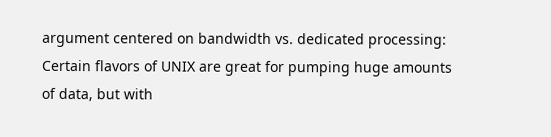argument centered on bandwidth vs. dedicated processing: Certain flavors of UNIX are great for pumping huge amounts of data, but with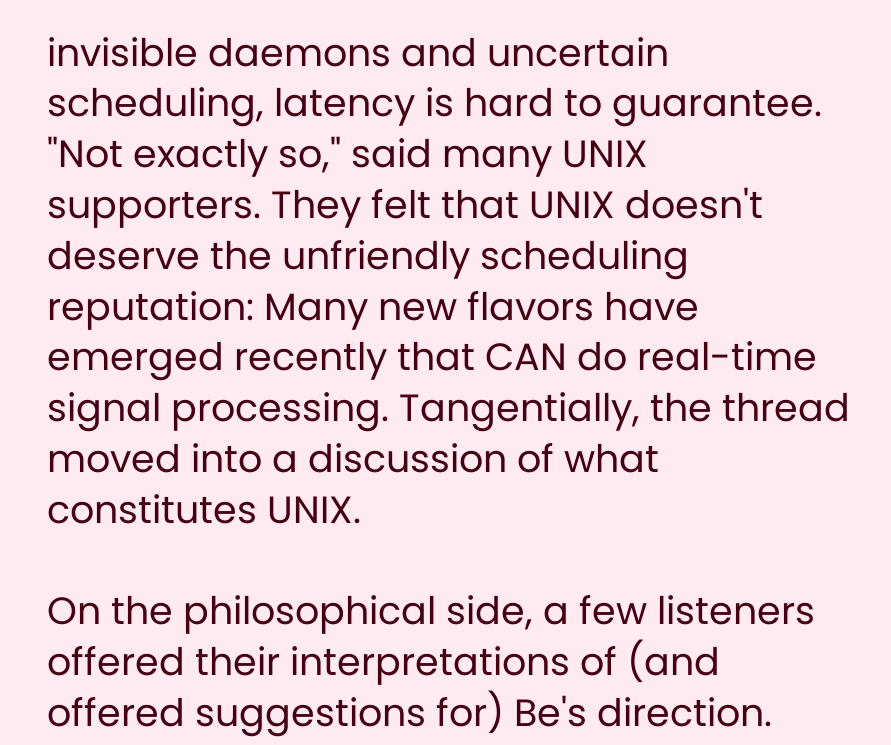invisible daemons and uncertain scheduling, latency is hard to guarantee. "Not exactly so," said many UNIX supporters. They felt that UNIX doesn't deserve the unfriendly scheduling reputation: Many new flavors have emerged recently that CAN do real-time signal processing. Tangentially, the thread moved into a discussion of what constitutes UNIX.

On the philosophical side, a few listeners offered their interpretations of (and offered suggestions for) Be's direction.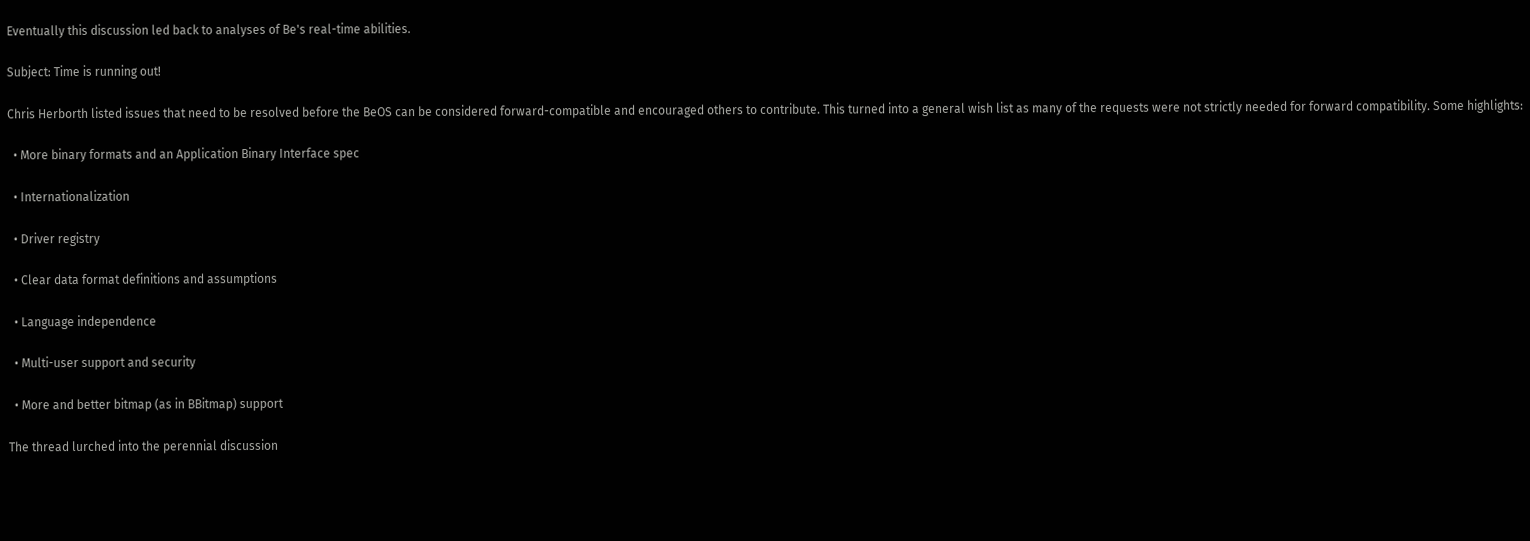Eventually this discussion led back to analyses of Be's real-time abilities.

Subject: Time is running out!

Chris Herborth listed issues that need to be resolved before the BeOS can be considered forward-compatible and encouraged others to contribute. This turned into a general wish list as many of the requests were not strictly needed for forward compatibility. Some highlights:

  • More binary formats and an Application Binary Interface spec

  • Internationalization

  • Driver registry

  • Clear data format definitions and assumptions

  • Language independence

  • Multi-user support and security

  • More and better bitmap (as in BBitmap) support

The thread lurched into the perennial discussion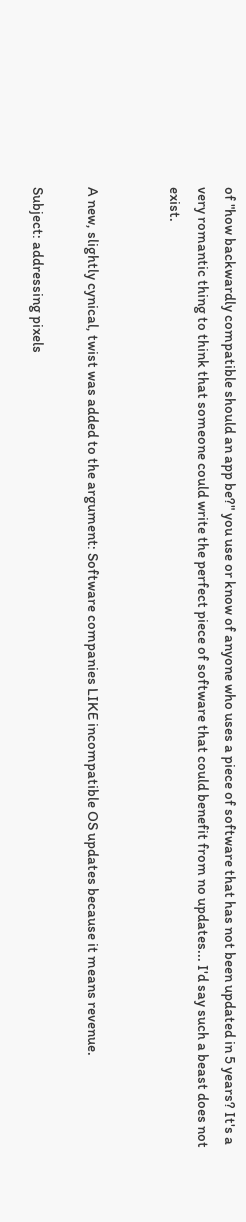of "how backwardly compatible should an app be?" you use or know of anyone who uses a piece of software that has not been updated in 5 years? It's a very romantic thing to think that someone could write the perfect piece of software that could benefit from no updates... I'd say such a beast does not exist.


A new, slightly cynical, twist was added to the argument: Software companies LIKE incompatible OS updates because it means revenue.

Subject: addressing pixels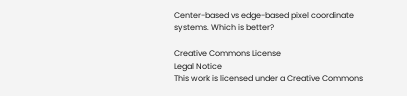Center-based vs edge-based pixel coordinate systems. Which is better?

Creative Commons License
Legal Notice
This work is licensed under a Creative Commons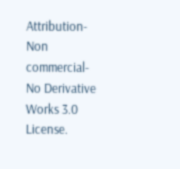Attribution-Non commercial-No Derivative Works 3.0 License.